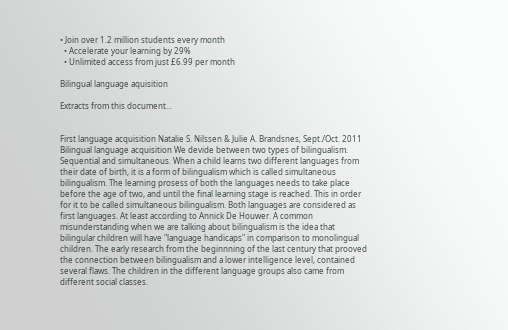• Join over 1.2 million students every month
  • Accelerate your learning by 29%
  • Unlimited access from just £6.99 per month

Bilingual language aquisition

Extracts from this document...


First language acquisition Natalie S. Nilssen & Julie A. Brandsnes, Sept./Oct. 2011 Bilingual language acquisition We devide between two types of bilingualism. Sequential and simultaneous. When a child learns two different languages from their date of birth, it is a form of bilingualism which is called simultaneous bilingualism. The learning prosess of both the languages needs to take place before the age of two, and until the final learning stage is reached. This in order for it to be called simultaneous bilingualism. Both languages are considered as first languages. At least according to Annick De Houwer. A common misunderstanding when we are talking about bilingualism is the idea that bilingular children will have "language handicaps" in comparison to monolingual children. The early research from the beginnning of the last century that prooved the connection between bilingualism and a lower intelligence level, contained several flaws. The children in the different language groups also came from different social classes.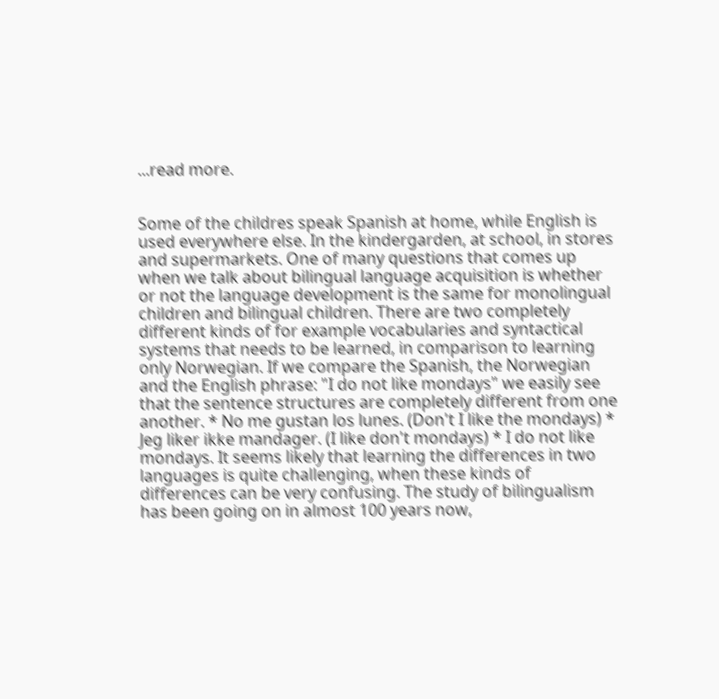...read more.


Some of the childres speak Spanish at home, while English is used everywhere else. In the kindergarden, at school, in stores and supermarkets. One of many questions that comes up when we talk about bilingual language acquisition is whether or not the language development is the same for monolingual children and bilingual children. There are two completely different kinds of for example vocabularies and syntactical systems that needs to be learned, in comparison to learning only Norwegian. If we compare the Spanish, the Norwegian and the English phrase: "I do not like mondays" we easily see that the sentence structures are completely different from one another. * No me gustan los lunes. (Don't I like the mondays) * Jeg liker ikke mandager. (I like don't mondays) * I do not like mondays. It seems likely that learning the differences in two languages is quite challenging, when these kinds of differences can be very confusing. The study of bilingualism has been going on in almost 100 years now,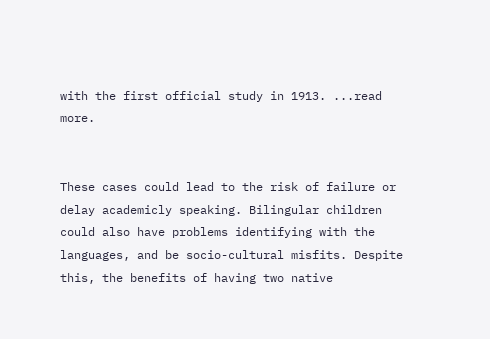with the first official study in 1913. ...read more.


These cases could lead to the risk of failure or delay academicly speaking. Bilingular children could also have problems identifying with the languages, and be socio-cultural misfits. Despite this, the benefits of having two native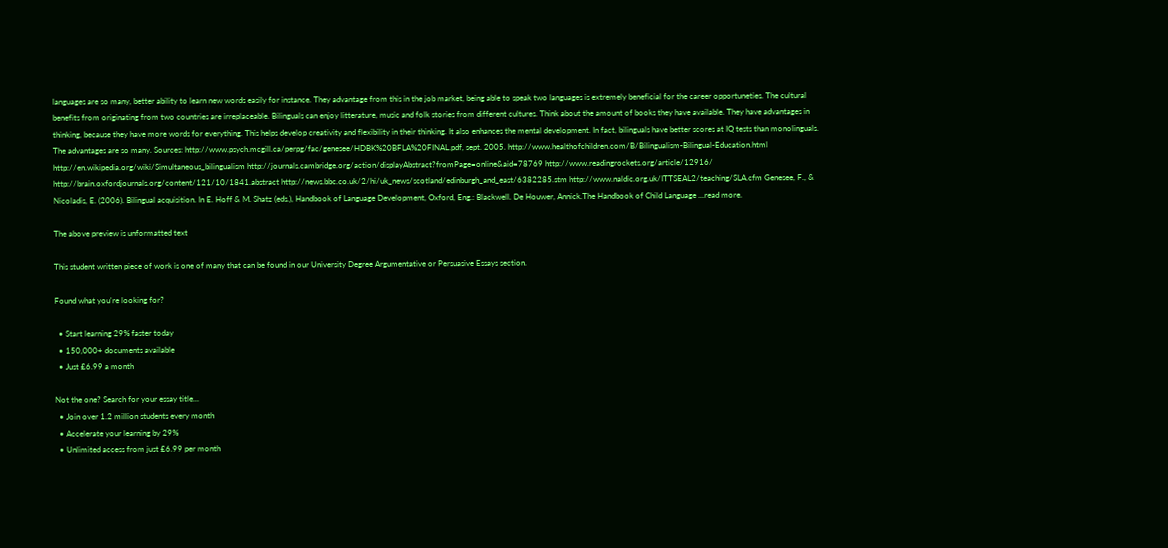languages are so many, better ability to learn new words easily for instance. They advantage from this in the job market, being able to speak two languages is extremely beneficial for the career opportuneties. The cultural benefits from originating from two countries are irreplaceable. Bilinguals can enjoy litterature, music and folk stories from different cultures. Think about the amount of books they have available. They have advantages in thinking, because they have more words for everything. This helps develop creativity and flexibility in their thinking. It also enhances the mental development. In fact, bilinguals have better scores at IQ tests than monolinguals. The advantages are so many. Sources: http://www.psych.mcgill.ca/perpg/fac/genesee/HDBK%20BFLA%20FINAL.pdf, sept. 2005. http://www.healthofchildren.com/B/Bilingualism-Bilingual-Education.html http://en.wikipedia.org/wiki/Simultaneous_bilingualism http://journals.cambridge.org/action/displayAbstract?fromPage=online&aid=78769 http://www.readingrockets.org/article/12916/ http://brain.oxfordjournals.org/content/121/10/1841.abstract http://news.bbc.co.uk/2/hi/uk_news/scotland/edinburgh_and_east/6382285.stm http://www.naldic.org.uk/ITTSEAL2/teaching/SLA.cfm Genesee, F., & Nicoladis, E. (2006). Bilingual acquisition. In E. Hoff & M. Shatz (eds.), Handbook of Language Development, Oxford, Eng.: Blackwell. De Houwer, Annick.The Handbook of Child Language ...read more.

The above preview is unformatted text

This student written piece of work is one of many that can be found in our University Degree Argumentative or Persuasive Essays section.

Found what you're looking for?

  • Start learning 29% faster today
  • 150,000+ documents available
  • Just £6.99 a month

Not the one? Search for your essay title...
  • Join over 1.2 million students every month
  • Accelerate your learning by 29%
  • Unlimited access from just £6.99 per month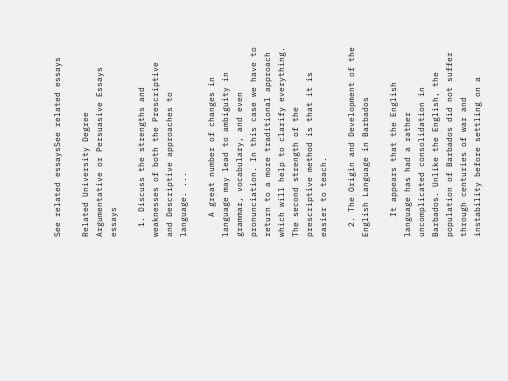See related essaysSee related essays

Related University Degree Argumentative or Persuasive Essays essays

  1. Discuss the strengths and weaknesses of both the Prescriptive and Descriptive approaches to language. ...

    A great number of changes in language may lead to ambiguity in grammar, vocabulary, and even pronunciation. In this case we have to return to a more traditional approach which will help to clarify everything. The second strength of the prescriptive method is that it is easier to teach.

  2. The Origin and Development of the English Language in Barbados

    It appears that the English language has had a rather uncomplicated consolidation in Barbados. Unlike the English, the population of Barbados did not suffer through centuries of war and instability before settling on a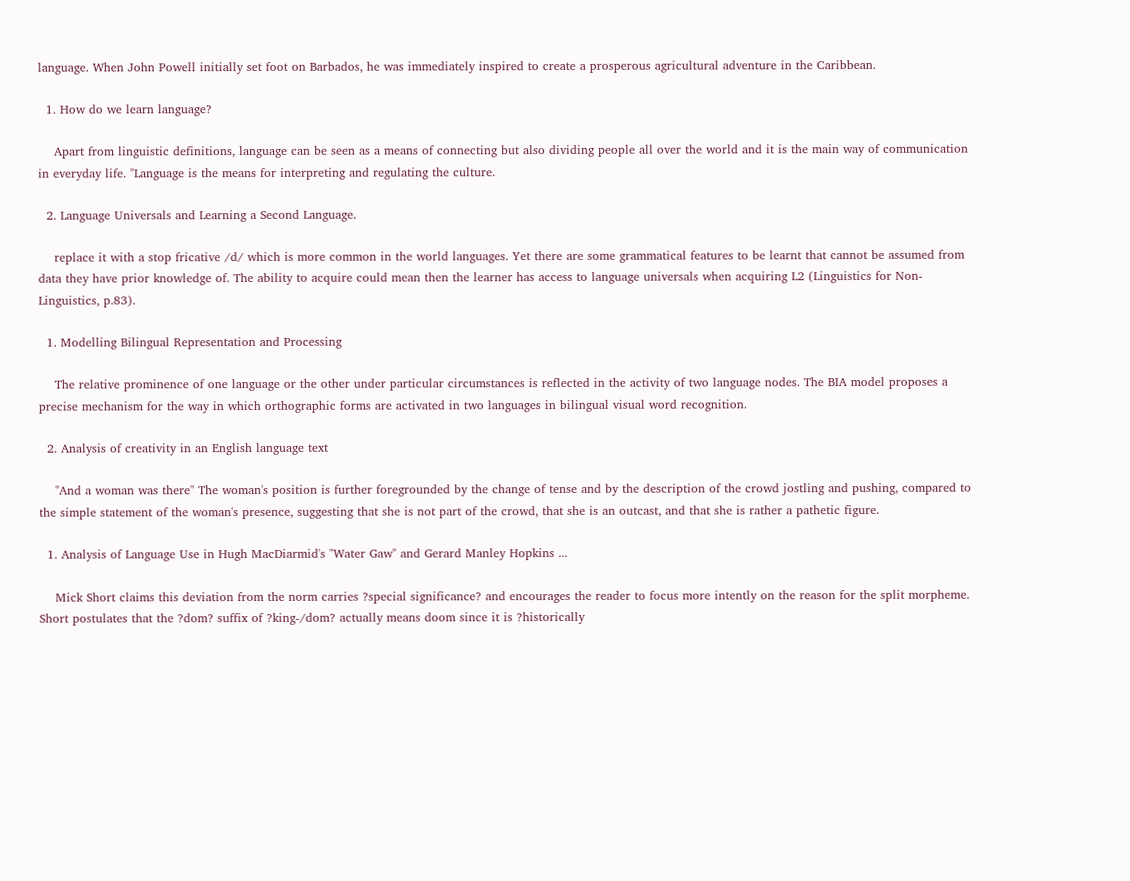language. When John Powell initially set foot on Barbados, he was immediately inspired to create a prosperous agricultural adventure in the Caribbean.

  1. How do we learn language?

    Apart from linguistic definitions, language can be seen as a means of connecting but also dividing people all over the world and it is the main way of communication in everyday life. "Language is the means for interpreting and regulating the culture.

  2. Language Universals and Learning a Second Language.

    replace it with a stop fricative /d/ which is more common in the world languages. Yet there are some grammatical features to be learnt that cannot be assumed from data they have prior knowledge of. The ability to acquire could mean then the learner has access to language universals when acquiring L2 (Linguistics for Non-Linguistics, p.83).

  1. Modelling Bilingual Representation and Processing

    The relative prominence of one language or the other under particular circumstances is reflected in the activity of two language nodes. The BIA model proposes a precise mechanism for the way in which orthographic forms are activated in two languages in bilingual visual word recognition.

  2. Analysis of creativity in an English language text

    "And a woman was there" The woman's position is further foregrounded by the change of tense and by the description of the crowd jostling and pushing, compared to the simple statement of the woman's presence, suggesting that she is not part of the crowd, that she is an outcast, and that she is rather a pathetic figure.

  1. Analysis of Language Use in Hugh MacDiarmid's "Water Gaw" and Gerard Manley Hopkins ...

    Mick Short claims this deviation from the norm carries ?special significance? and encourages the reader to focus more intently on the reason for the split morpheme. Short postulates that the ?dom? suffix of ?king-/dom? actually means doom since it is ?historically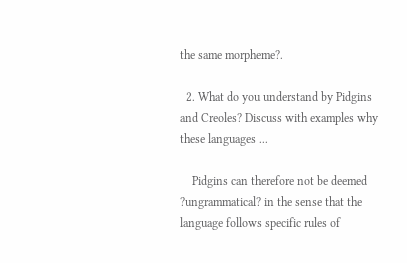the same morpheme?.

  2. What do you understand by Pidgins and Creoles? Discuss with examples why these languages ...

    Pidgins can therefore not be deemed ?ungrammatical? in the sense that the language follows specific rules of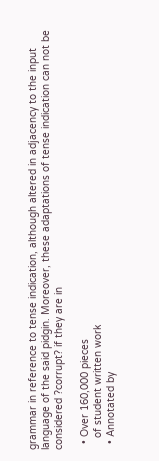grammar in reference to tense indication, although altered in adjacency to the input language of the said pidgin. Moreover, these adaptations of tense indication can not be considered ?corrupt? if they are in

  • Over 160,000 pieces
    of student written work
  • Annotated by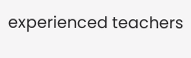experienced teachers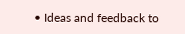• Ideas and feedback to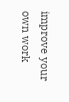improve your own work